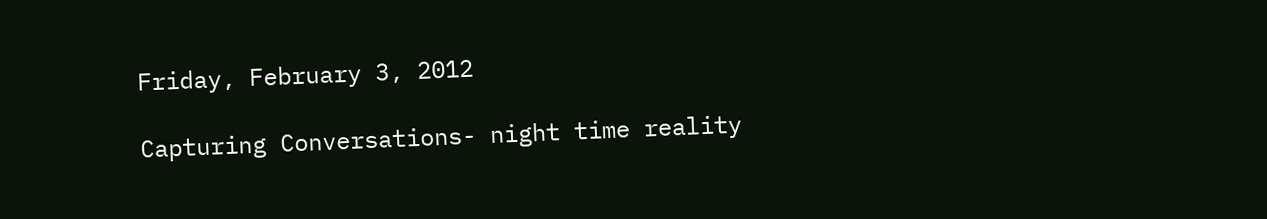Friday, February 3, 2012

Capturing Conversations- night time reality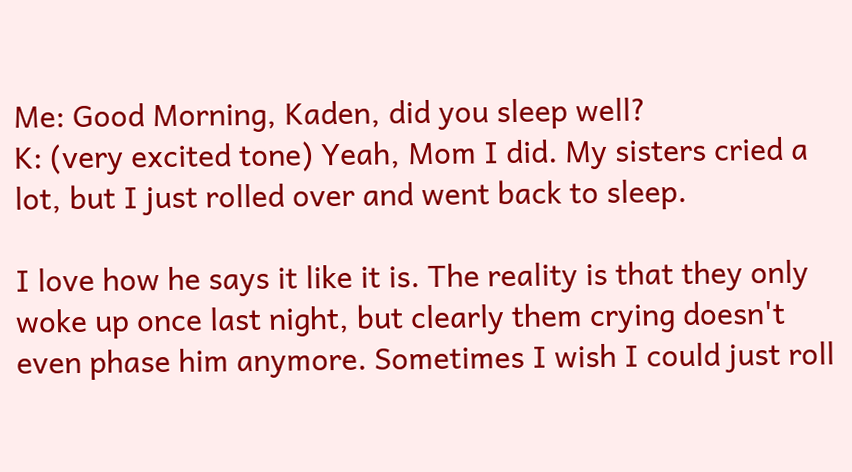Me: Good Morning, Kaden, did you sleep well?
K: (very excited tone) Yeah, Mom I did. My sisters cried a lot, but I just rolled over and went back to sleep.

I love how he says it like it is. The reality is that they only woke up once last night, but clearly them crying doesn't even phase him anymore. Sometimes I wish I could just roll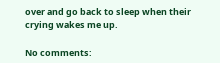over and go back to sleep when their crying wakes me up.

No comments: